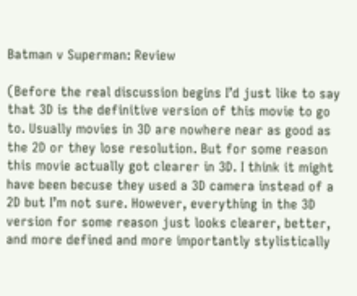Batman v Superman: Review

(Before the real discussion begins I’d just like to say that 3D is the definitive version of this movie to go to. Usually movies in 3D are nowhere near as good as the 2D or they lose resolution. But for some reason this movie actually got clearer in 3D. I think it might have been becuse they used a 3D camera instead of a 2D but I’m not sure. However, everything in the 3D version for some reason just looks clearer, better, and more defined and more importantly stylistically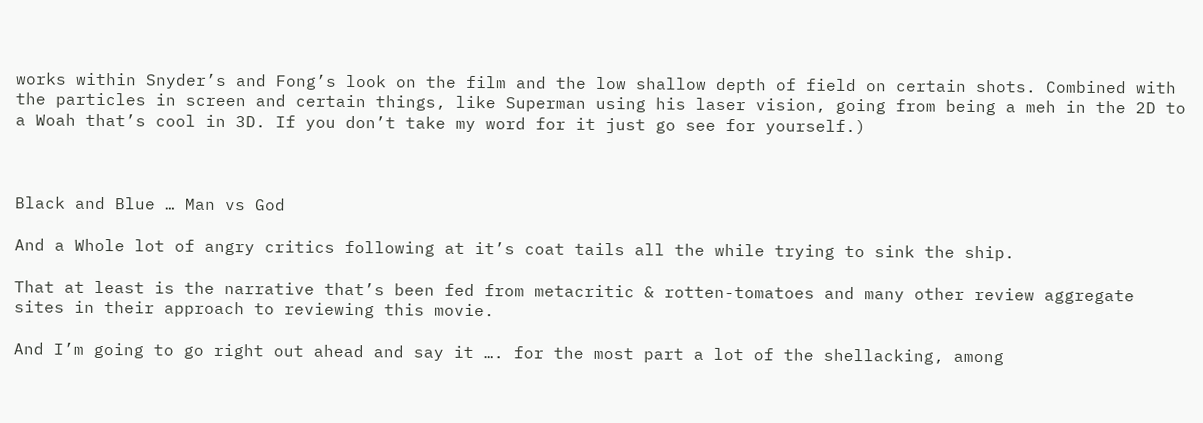works within Snyder’s and Fong’s look on the film and the low shallow depth of field on certain shots. Combined with the particles in screen and certain things, like Superman using his laser vision, going from being a meh in the 2D to a Woah that’s cool in 3D. If you don’t take my word for it just go see for yourself.)



Black and Blue … Man vs God

And a Whole lot of angry critics following at it’s coat tails all the while trying to sink the ship.

That at least is the narrative that’s been fed from metacritic & rotten-tomatoes and many other review aggregate sites in their approach to reviewing this movie.

And I’m going to go right out ahead and say it …. for the most part a lot of the shellacking, among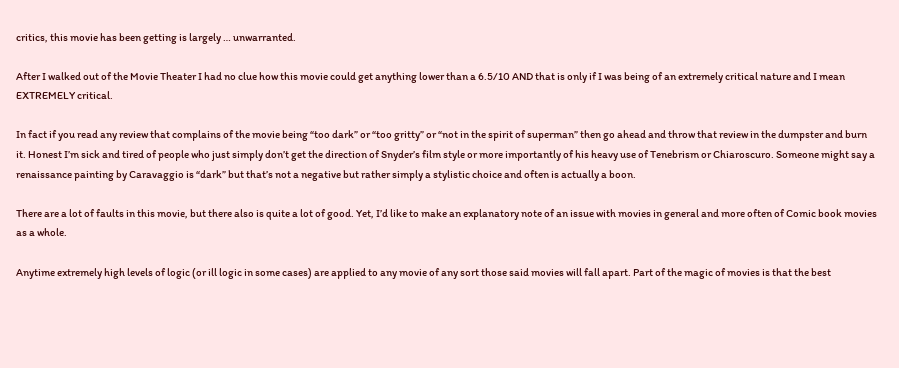critics, this movie has been getting is largely … unwarranted.

After I walked out of the Movie Theater I had no clue how this movie could get anything lower than a 6.5/10 AND that is only if I was being of an extremely critical nature and I mean EXTREMELY critical.

In fact if you read any review that complains of the movie being “too dark” or “too gritty” or “not in the spirit of superman” then go ahead and throw that review in the dumpster and burn it. Honest I’m sick and tired of people who just simply don’t get the direction of Snyder’s film style or more importantly of his heavy use of Tenebrism or Chiaroscuro. Someone might say a renaissance painting by Caravaggio is “dark” but that’s not a negative but rather simply a stylistic choice and often is actually a boon.

There are a lot of faults in this movie, but there also is quite a lot of good. Yet, I’d like to make an explanatory note of an issue with movies in general and more often of Comic book movies as a whole.

Anytime extremely high levels of logic (or ill logic in some cases) are applied to any movie of any sort those said movies will fall apart. Part of the magic of movies is that the best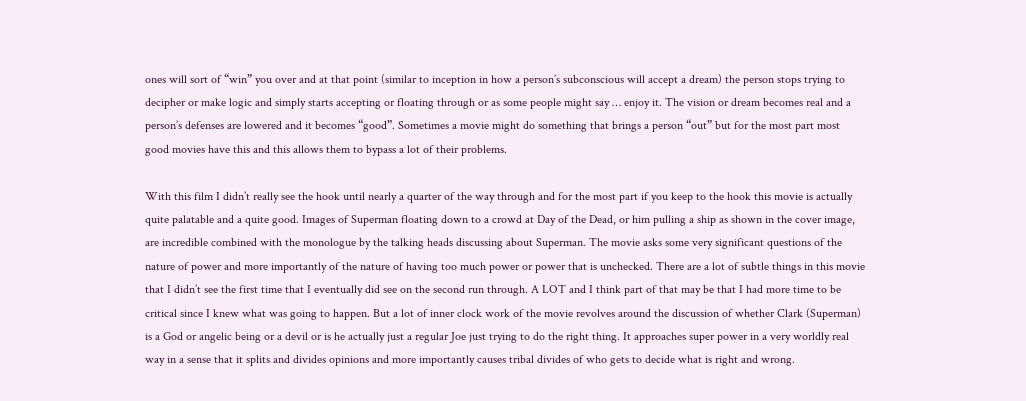ones will sort of “win” you over and at that point (similar to inception in how a person’s subconscious will accept a dream) the person stops trying to decipher or make logic and simply starts accepting or floating through or as some people might say … enjoy it. The vision or dream becomes real and a person’s defenses are lowered and it becomes “good”. Sometimes a movie might do something that brings a person “out” but for the most part most good movies have this and this allows them to bypass a lot of their problems.

With this film I didn’t really see the hook until nearly a quarter of the way through and for the most part if you keep to the hook this movie is actually quite palatable and a quite good. Images of Superman floating down to a crowd at Day of the Dead, or him pulling a ship as shown in the cover image, are incredible combined with the monologue by the talking heads discussing about Superman. The movie asks some very significant questions of the nature of power and more importantly of the nature of having too much power or power that is unchecked. There are a lot of subtle things in this movie that I didn’t see the first time that I eventually did see on the second run through. A LOT and I think part of that may be that I had more time to be critical since I knew what was going to happen. But a lot of inner clock work of the movie revolves around the discussion of whether Clark (Superman) is a God or angelic being or a devil or is he actually just a regular Joe just trying to do the right thing. It approaches super power in a very worldly real way in a sense that it splits and divides opinions and more importantly causes tribal divides of who gets to decide what is right and wrong.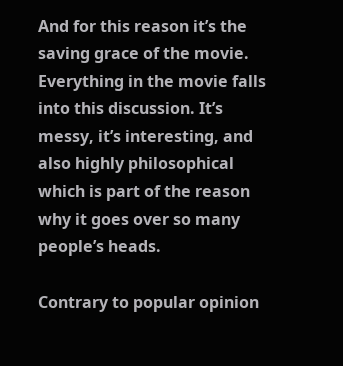And for this reason it’s the saving grace of the movie. Everything in the movie falls into this discussion. It’s messy, it’s interesting, and also highly philosophical which is part of the reason why it goes over so many people’s heads.

Contrary to popular opinion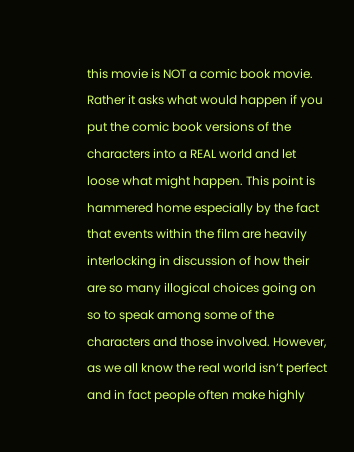this movie is NOT a comic book movie. Rather it asks what would happen if you put the comic book versions of the characters into a REAL world and let loose what might happen. This point is hammered home especially by the fact that events within the film are heavily interlocking in discussion of how their are so many illogical choices going on so to speak among some of the characters and those involved. However, as we all know the real world isn’t perfect and in fact people often make highly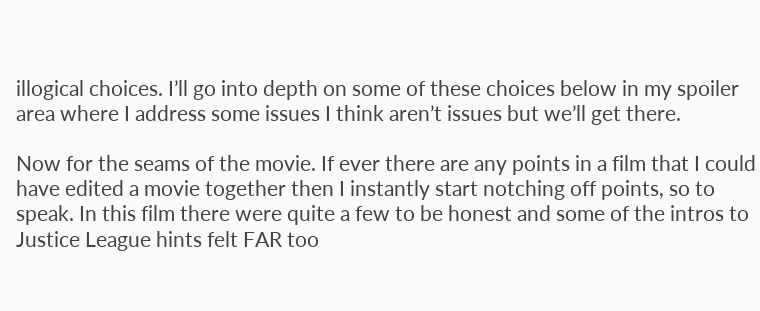illogical choices. I’ll go into depth on some of these choices below in my spoiler area where I address some issues I think aren’t issues but we’ll get there.

Now for the seams of the movie. If ever there are any points in a film that I could have edited a movie together then I instantly start notching off points, so to speak. In this film there were quite a few to be honest and some of the intros to Justice League hints felt FAR too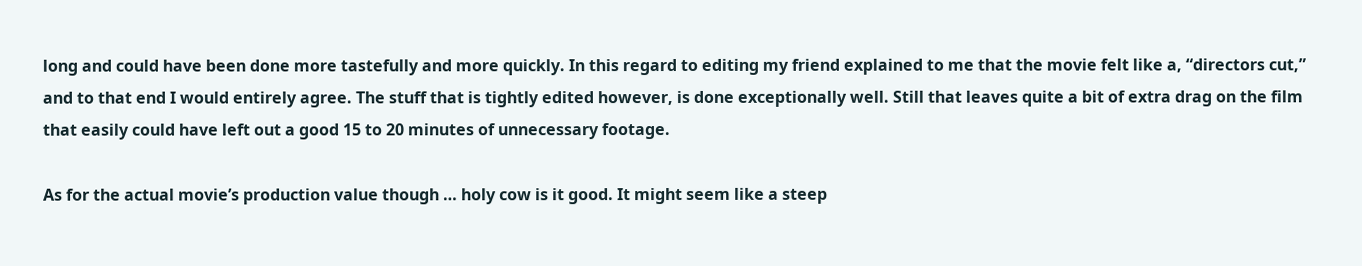long and could have been done more tastefully and more quickly. In this regard to editing my friend explained to me that the movie felt like a, “directors cut,” and to that end I would entirely agree. The stuff that is tightly edited however, is done exceptionally well. Still that leaves quite a bit of extra drag on the film that easily could have left out a good 15 to 20 minutes of unnecessary footage.

As for the actual movie’s production value though … holy cow is it good. It might seem like a steep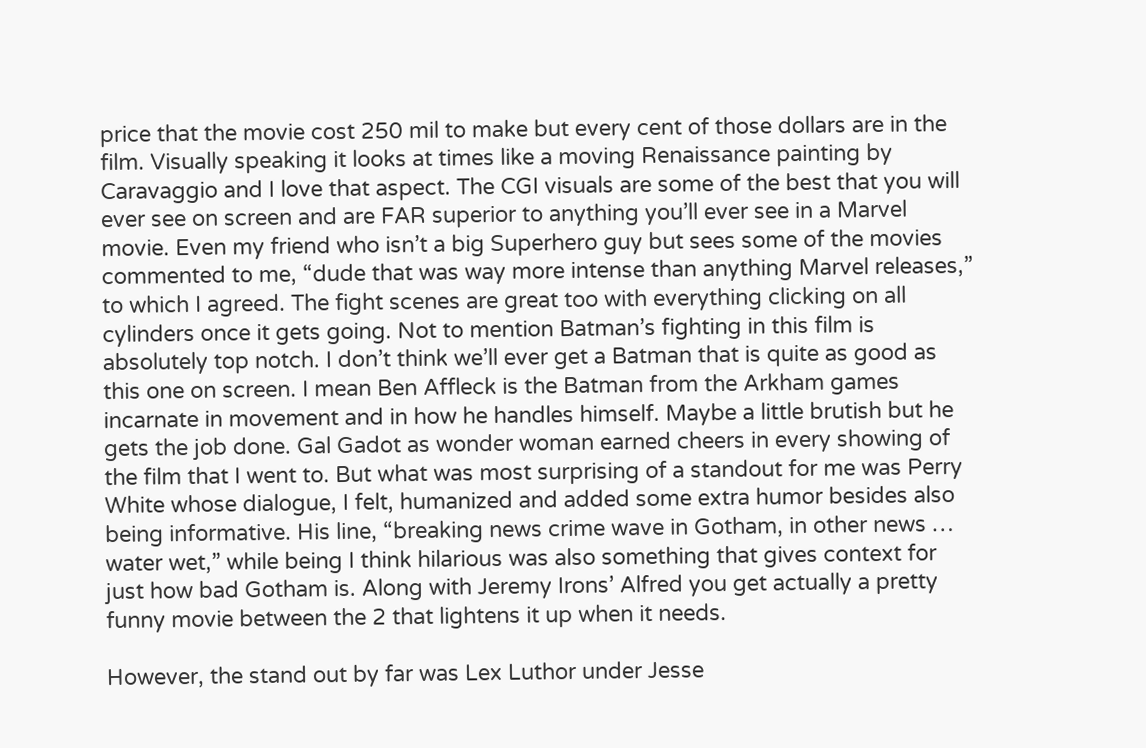price that the movie cost 250 mil to make but every cent of those dollars are in the film. Visually speaking it looks at times like a moving Renaissance painting by Caravaggio and I love that aspect. The CGI visuals are some of the best that you will ever see on screen and are FAR superior to anything you’ll ever see in a Marvel movie. Even my friend who isn’t a big Superhero guy but sees some of the movies commented to me, “dude that was way more intense than anything Marvel releases,” to which I agreed. The fight scenes are great too with everything clicking on all cylinders once it gets going. Not to mention Batman’s fighting in this film is absolutely top notch. I don’t think we’ll ever get a Batman that is quite as good as this one on screen. I mean Ben Affleck is the Batman from the Arkham games incarnate in movement and in how he handles himself. Maybe a little brutish but he gets the job done. Gal Gadot as wonder woman earned cheers in every showing of the film that I went to. But what was most surprising of a standout for me was Perry White whose dialogue, I felt, humanized and added some extra humor besides also being informative. His line, “breaking news crime wave in Gotham, in other news … water wet,” while being I think hilarious was also something that gives context for just how bad Gotham is. Along with Jeremy Irons’ Alfred you get actually a pretty funny movie between the 2 that lightens it up when it needs.

However, the stand out by far was Lex Luthor under Jesse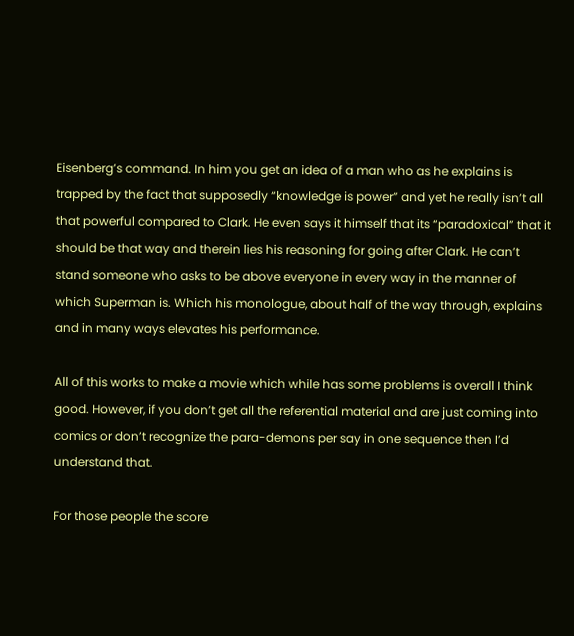Eisenberg’s command. In him you get an idea of a man who as he explains is trapped by the fact that supposedly “knowledge is power” and yet he really isn’t all that powerful compared to Clark. He even says it himself that its “paradoxical” that it should be that way and therein lies his reasoning for going after Clark. He can’t stand someone who asks to be above everyone in every way in the manner of which Superman is. Which his monologue, about half of the way through, explains and in many ways elevates his performance.

All of this works to make a movie which while has some problems is overall I think good. However, if you don’t get all the referential material and are just coming into comics or don’t recognize the para-demons per say in one sequence then I’d understand that.

For those people the score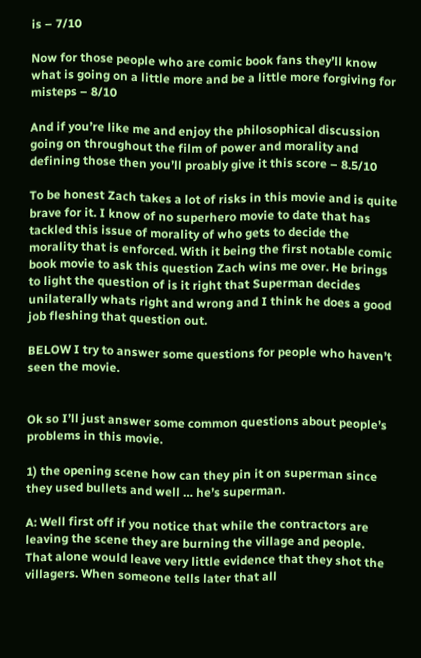is – 7/10

Now for those people who are comic book fans they’ll know what is going on a little more and be a little more forgiving for misteps – 8/10

And if you’re like me and enjoy the philosophical discussion going on throughout the film of power and morality and defining those then you’ll proably give it this score – 8.5/10

To be honest Zach takes a lot of risks in this movie and is quite brave for it. I know of no superhero movie to date that has tackled this issue of morality of who gets to decide the morality that is enforced. With it being the first notable comic book movie to ask this question Zach wins me over. He brings to light the question of is it right that Superman decides unilaterally whats right and wrong and I think he does a good job fleshing that question out.

BELOW I try to answer some questions for people who haven’t seen the movie.


Ok so I’ll just answer some common questions about people’s problems in this movie.

1) the opening scene how can they pin it on superman since they used bullets and well … he’s superman.

A: Well first off if you notice that while the contractors are leaving the scene they are burning the village and people.  That alone would leave very little evidence that they shot the villagers. When someone tells later that all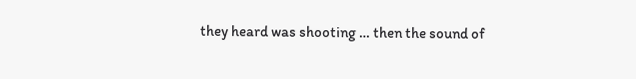they heard was shooting … then the sound of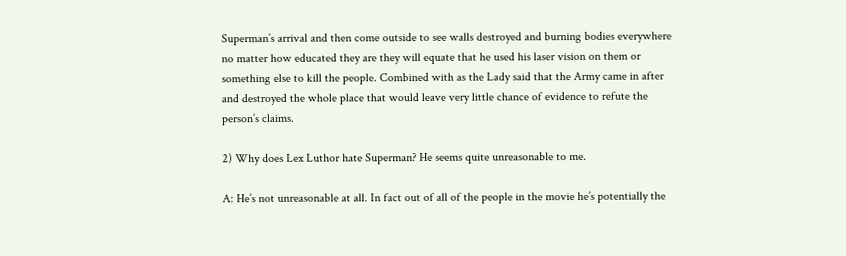Superman’s arrival and then come outside to see walls destroyed and burning bodies everywhere no matter how educated they are they will equate that he used his laser vision on them or something else to kill the people. Combined with as the Lady said that the Army came in after and destroyed the whole place that would leave very little chance of evidence to refute the person’s claims.

2) Why does Lex Luthor hate Superman? He seems quite unreasonable to me.

A: He’s not unreasonable at all. In fact out of all of the people in the movie he’s potentially the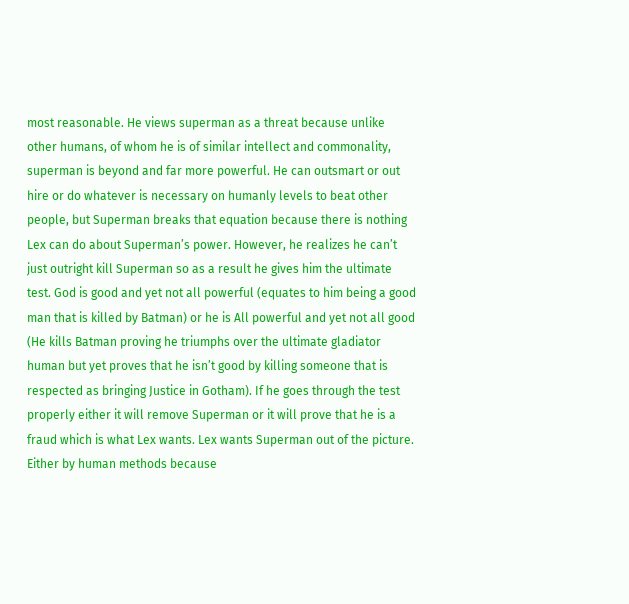most reasonable. He views superman as a threat because unlike other humans, of whom he is of similar intellect and commonality, superman is beyond and far more powerful. He can outsmart or out hire or do whatever is necessary on humanly levels to beat other people, but Superman breaks that equation because there is nothing Lex can do about Superman’s power. However, he realizes he can’t just outright kill Superman so as a result he gives him the ultimate test. God is good and yet not all powerful (equates to him being a good man that is killed by Batman) or he is All powerful and yet not all good (He kills Batman proving he triumphs over the ultimate gladiator human but yet proves that he isn’t good by killing someone that is respected as bringing Justice in Gotham). If he goes through the test properly either it will remove Superman or it will prove that he is a fraud which is what Lex wants. Lex wants Superman out of the picture. Either by human methods because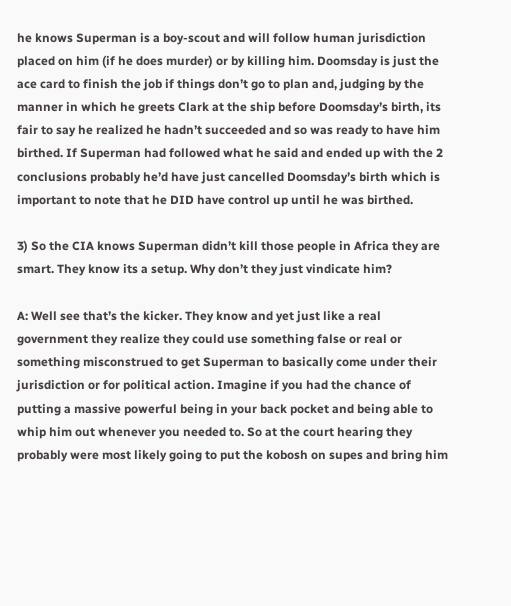he knows Superman is a boy-scout and will follow human jurisdiction placed on him (if he does murder) or by killing him. Doomsday is just the ace card to finish the job if things don’t go to plan and, judging by the manner in which he greets Clark at the ship before Doomsday’s birth, its fair to say he realized he hadn’t succeeded and so was ready to have him birthed. If Superman had followed what he said and ended up with the 2 conclusions probably he’d have just cancelled Doomsday’s birth which is important to note that he DID have control up until he was birthed.

3) So the CIA knows Superman didn’t kill those people in Africa they are smart. They know its a setup. Why don’t they just vindicate him?

A: Well see that’s the kicker. They know and yet just like a real government they realize they could use something false or real or something misconstrued to get Superman to basically come under their jurisdiction or for political action. Imagine if you had the chance of putting a massive powerful being in your back pocket and being able to whip him out whenever you needed to. So at the court hearing they probably were most likely going to put the kobosh on supes and bring him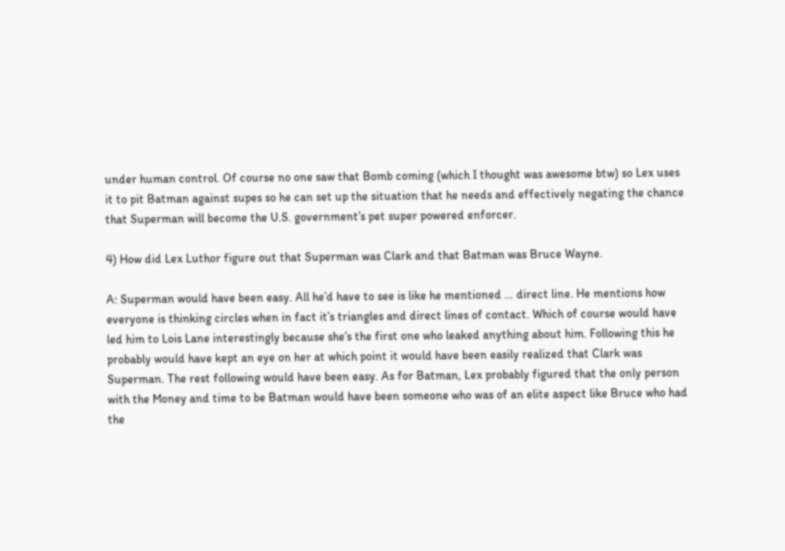under human control. Of course no one saw that Bomb coming (which I thought was awesome btw) so Lex uses it to pit Batman against supes so he can set up the situation that he needs and effectively negating the chance that Superman will become the U.S. government’s pet super powered enforcer.

4) How did Lex Luthor figure out that Superman was Clark and that Batman was Bruce Wayne.

A: Superman would have been easy. All he’d have to see is like he mentioned … direct line. He mentions how everyone is thinking circles when in fact it’s triangles and direct lines of contact. Which of course would have led him to Lois Lane interestingly because she’s the first one who leaked anything about him. Following this he probably would have kept an eye on her at which point it would have been easily realized that Clark was Superman. The rest following would have been easy. As for Batman, Lex probably figured that the only person with the Money and time to be Batman would have been someone who was of an elite aspect like Bruce who had the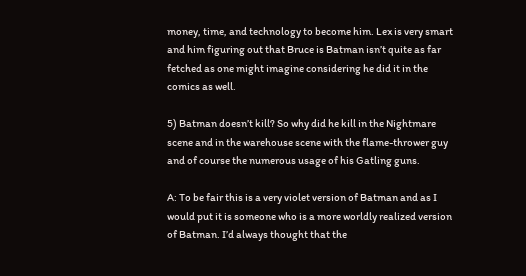money, time, and technology to become him. Lex is very smart and him figuring out that Bruce is Batman isn’t quite as far fetched as one might imagine considering he did it in the comics as well.

5) Batman doesn’t kill? So why did he kill in the Nightmare scene and in the warehouse scene with the flame-thrower guy and of course the numerous usage of his Gatling guns.

A: To be fair this is a very violet version of Batman and as I would put it is someone who is a more worldly realized version of Batman. I’d always thought that the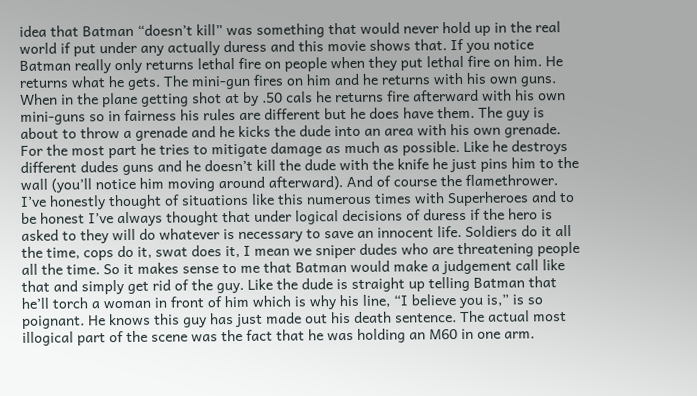idea that Batman “doesn’t kill” was something that would never hold up in the real world if put under any actually duress and this movie shows that. If you notice Batman really only returns lethal fire on people when they put lethal fire on him. He returns what he gets. The mini-gun fires on him and he returns with his own guns. When in the plane getting shot at by .50 cals he returns fire afterward with his own mini-guns so in fairness his rules are different but he does have them. The guy is about to throw a grenade and he kicks the dude into an area with his own grenade. For the most part he tries to mitigate damage as much as possible. Like he destroys different dudes guns and he doesn’t kill the dude with the knife he just pins him to the wall (you’ll notice him moving around afterward). And of course the flamethrower. I’ve honestly thought of situations like this numerous times with Superheroes and to be honest I’ve always thought that under logical decisions of duress if the hero is asked to they will do whatever is necessary to save an innocent life. Soldiers do it all the time, cops do it, swat does it, I mean we sniper dudes who are threatening people all the time. So it makes sense to me that Batman would make a judgement call like that and simply get rid of the guy. Like the dude is straight up telling Batman that he’ll torch a woman in front of him which is why his line, “I believe you is,” is so poignant. He knows this guy has just made out his death sentence. The actual most illogical part of the scene was the fact that he was holding an M60 in one arm.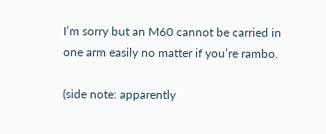I’m sorry but an M60 cannot be carried in one arm easily no matter if you’re rambo.

(side note: apparently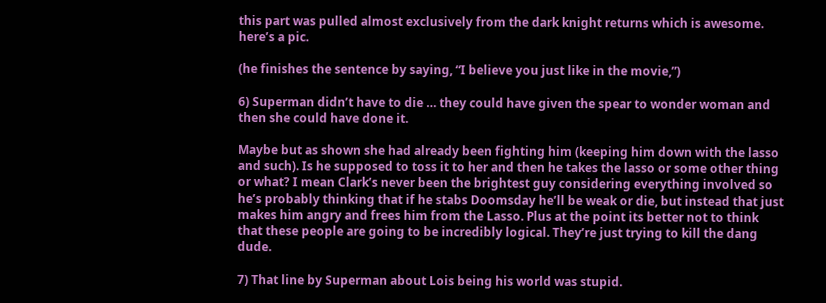this part was pulled almost exclusively from the dark knight returns which is awesome. here’s a pic.

(he finishes the sentence by saying, “I believe you just like in the movie,”)

6) Superman didn’t have to die … they could have given the spear to wonder woman and then she could have done it.

Maybe but as shown she had already been fighting him (keeping him down with the lasso and such). Is he supposed to toss it to her and then he takes the lasso or some other thing or what? I mean Clark’s never been the brightest guy considering everything involved so he’s probably thinking that if he stabs Doomsday he’ll be weak or die, but instead that just makes him angry and frees him from the Lasso. Plus at the point its better not to think that these people are going to be incredibly logical. They’re just trying to kill the dang dude.

7) That line by Superman about Lois being his world was stupid.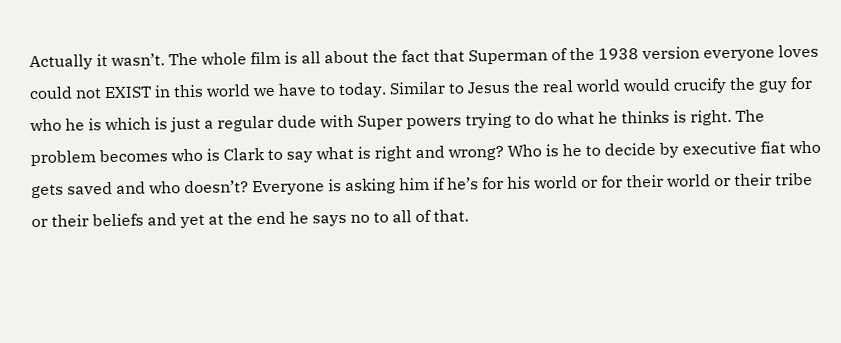Actually it wasn’t. The whole film is all about the fact that Superman of the 1938 version everyone loves could not EXIST in this world we have to today. Similar to Jesus the real world would crucify the guy for who he is which is just a regular dude with Super powers trying to do what he thinks is right. The problem becomes who is Clark to say what is right and wrong? Who is he to decide by executive fiat who gets saved and who doesn’t? Everyone is asking him if he’s for his world or for their world or their tribe or their beliefs and yet at the end he says no to all of that.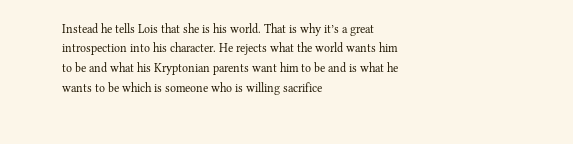Instead he tells Lois that she is his world. That is why it’s a great introspection into his character. He rejects what the world wants him to be and what his Kryptonian parents want him to be and is what he wants to be which is someone who is willing sacrifice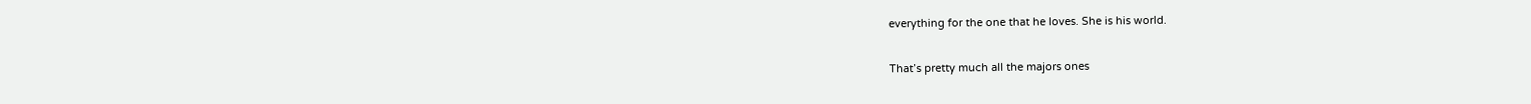everything for the one that he loves. She is his world.

That’s pretty much all the majors ones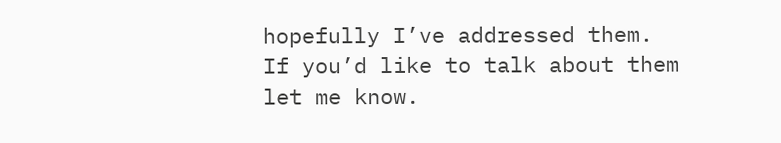hopefully I’ve addressed them. If you’d like to talk about them let me know.